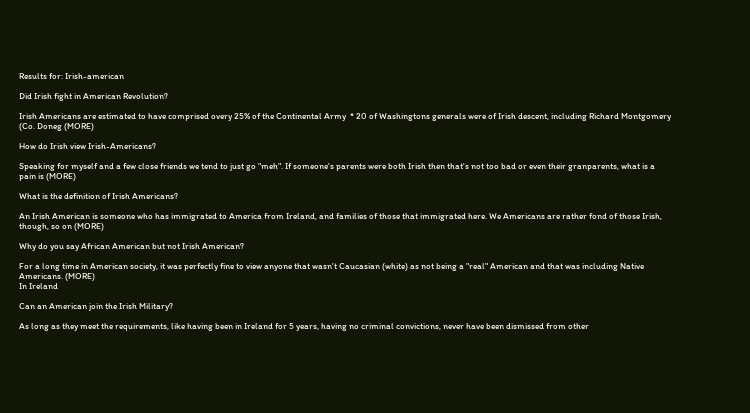Results for: Irish-american

Did Irish fight in American Revolution?

Irish Americans are estimated to have comprised overy 25% of the Continental Army  * 20 of Washingtons generals were of Irish descent, including Richard Montgomery (Co. Doneg (MORE)

How do Irish view Irish-Americans?

Speaking for myself and a few close friends we tend to just go "meh". If someone's parents were both Irish then that's not too bad or even their granparents, what is a pain is (MORE)

What is the definition of Irish Americans?

An Irish American is someone who has immigrated to America from Ireland, and families of those that immigrated here. We Americans are rather fond of those Irish, though, so on (MORE)

Why do you say African American but not Irish American?

For a long time in American society, it was perfectly fine to view anyone that wasn't Caucasian (white) as not being a "real" American and that was including Native Americans. (MORE)
In Ireland

Can an American join the Irish Military?

As long as they meet the requirements, like having been in Ireland for 5 years, having no criminal convictions, never have been dismissed from other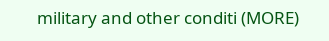military and other conditi (MORE)